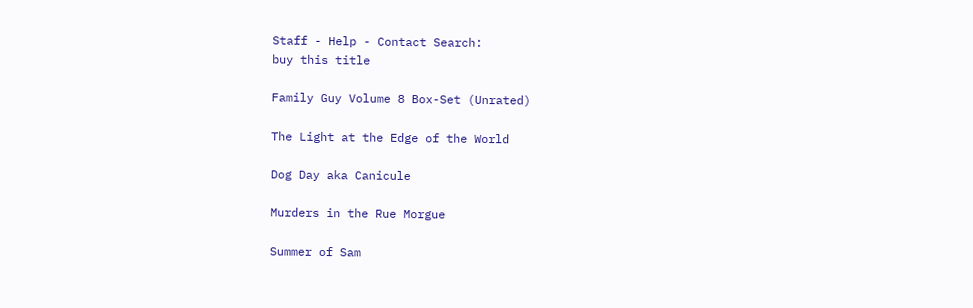Staff - Help - Contact Search:
buy this title

Family Guy Volume 8 Box-Set (Unrated)

The Light at the Edge of the World

Dog Day aka Canicule

Murders in the Rue Morgue

Summer of Sam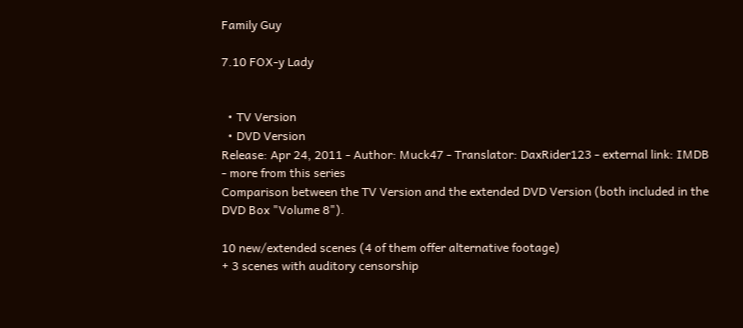Family Guy

7.10 FOX-y Lady


  • TV Version
  • DVD Version
Release: Apr 24, 2011 - Author: Muck47 - Translator: DaxRider123 - external link: IMDB - more from this series
Comparison between the TV Version and the extended DVD Version (both included in the DVD Box "Volume 8").

10 new/extended scenes (4 of them offer alternative footage)
+ 3 scenes with auditory censorship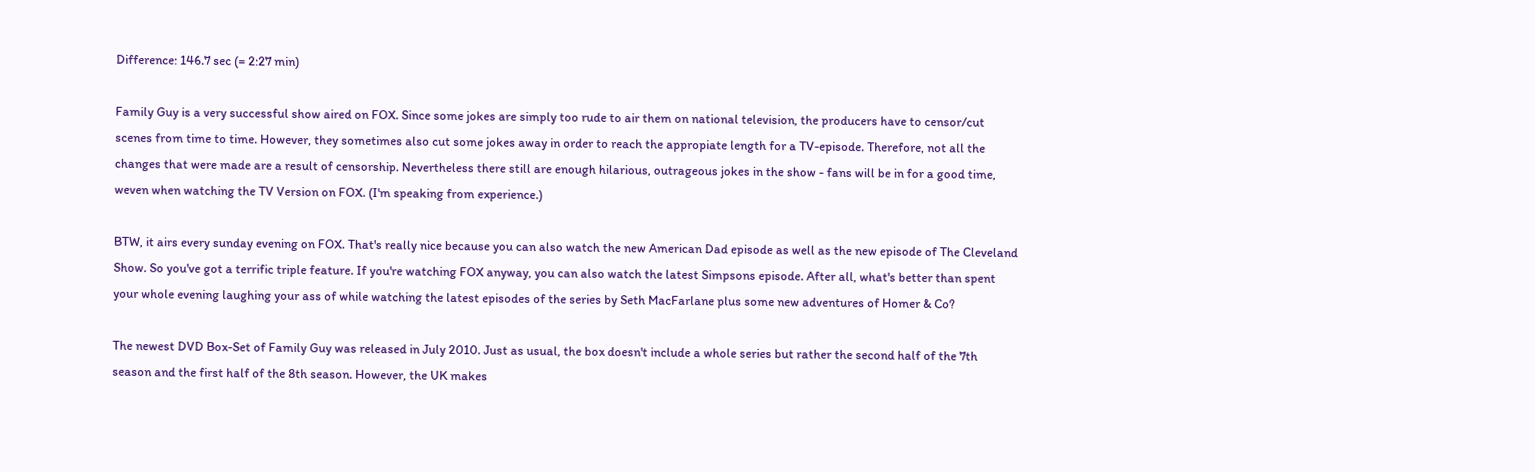Difference: 146.7 sec (= 2:27 min)

Family Guy is a very successful show aired on FOX. Since some jokes are simply too rude to air them on national television, the producers have to censor/cut scenes from time to time. However, they sometimes also cut some jokes away in order to reach the appropiate length for a TV-episode. Therefore, not all the changes that were made are a result of censorship. Nevertheless there still are enough hilarious, outrageous jokes in the show - fans will be in for a good time, weven when watching the TV Version on FOX. (I'm speaking from experience.)

BTW, it airs every sunday evening on FOX. That's really nice because you can also watch the new American Dad episode as well as the new episode of The Cleveland Show. So you've got a terrific triple feature. If you're watching FOX anyway, you can also watch the latest Simpsons episode. After all, what's better than spent your whole evening laughing your ass of while watching the latest episodes of the series by Seth MacFarlane plus some new adventures of Homer & Co?

The newest DVD Box-Set of Family Guy was released in July 2010. Just as usual, the box doesn't include a whole series but rather the second half of the 7th season and the first half of the 8th season. However, the UK makes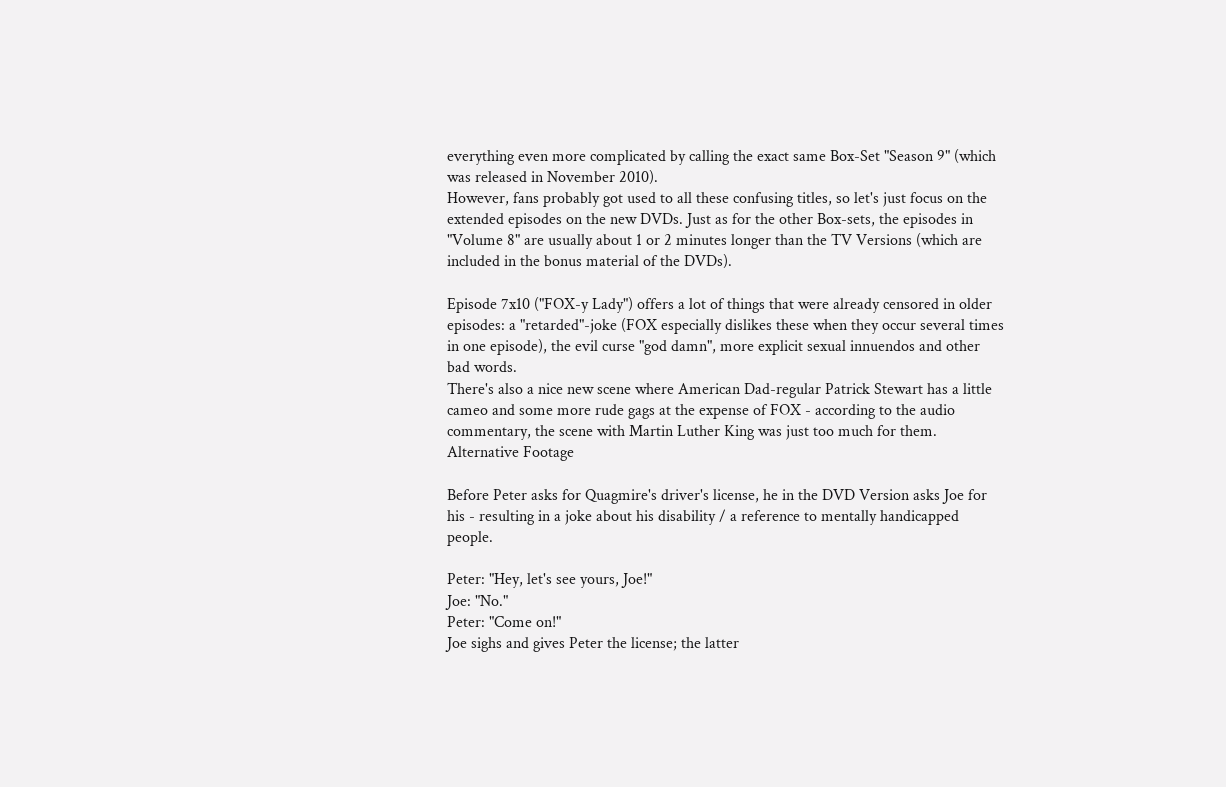everything even more complicated by calling the exact same Box-Set "Season 9" (which was released in November 2010).
However, fans probably got used to all these confusing titles, so let's just focus on the extended episodes on the new DVDs. Just as for the other Box-sets, the episodes in "Volume 8" are usually about 1 or 2 minutes longer than the TV Versions (which are included in the bonus material of the DVDs).

Episode 7x10 ("FOX-y Lady") offers a lot of things that were already censored in older episodes: a "retarded"-joke (FOX especially dislikes these when they occur several times in one episode), the evil curse "god damn", more explicit sexual innuendos and other bad words.
There's also a nice new scene where American Dad-regular Patrick Stewart has a little cameo and some more rude gags at the expense of FOX - according to the audio commentary, the scene with Martin Luther King was just too much for them.
Alternative Footage

Before Peter asks for Quagmire's driver's license, he in the DVD Version asks Joe for his - resulting in a joke about his disability / a reference to mentally handicapped people.

Peter: "Hey, let's see yours, Joe!"
Joe: "No."
Peter: "Come on!"
Joe sighs and gives Peter the license; the latter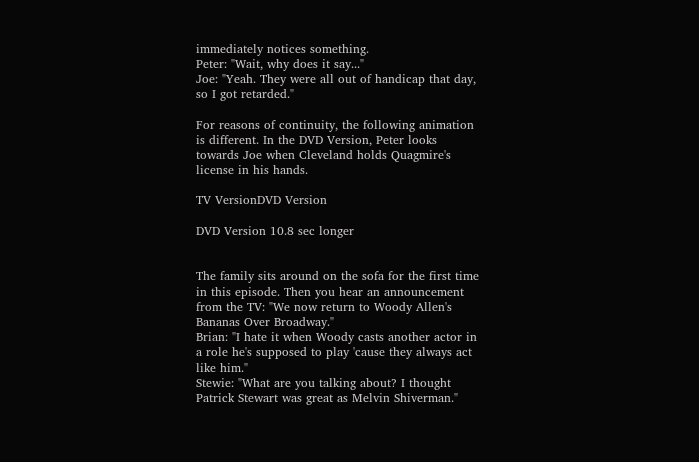immediately notices something.
Peter: "Wait, why does it say..."
Joe: "Yeah. They were all out of handicap that day, so I got retarded."

For reasons of continuity, the following animation is different. In the DVD Version, Peter looks towards Joe when Cleveland holds Quagmire's license in his hands.

TV VersionDVD Version

DVD Version 10.8 sec longer


The family sits around on the sofa for the first time in this episode. Then you hear an announcement from the TV: "We now return to Woody Allen's Bananas Over Broadway."
Brian: "I hate it when Woody casts another actor in a role he's supposed to play 'cause they always act like him."
Stewie: "What are you talking about? I thought Patrick Stewart was great as Melvin Shiverman."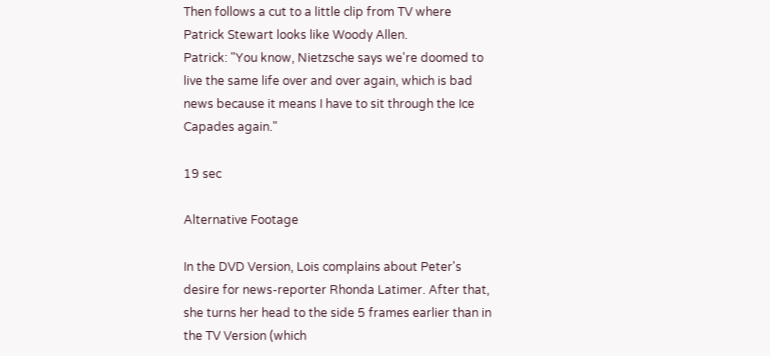Then follows a cut to a little clip from TV where Patrick Stewart looks like Woody Allen.
Patrick: "You know, Nietzsche says we're doomed to live the same life over and over again, which is bad news because it means I have to sit through the Ice Capades again."

19 sec

Alternative Footage

In the DVD Version, Lois complains about Peter's desire for news-reporter Rhonda Latimer. After that, she turns her head to the side 5 frames earlier than in the TV Version (which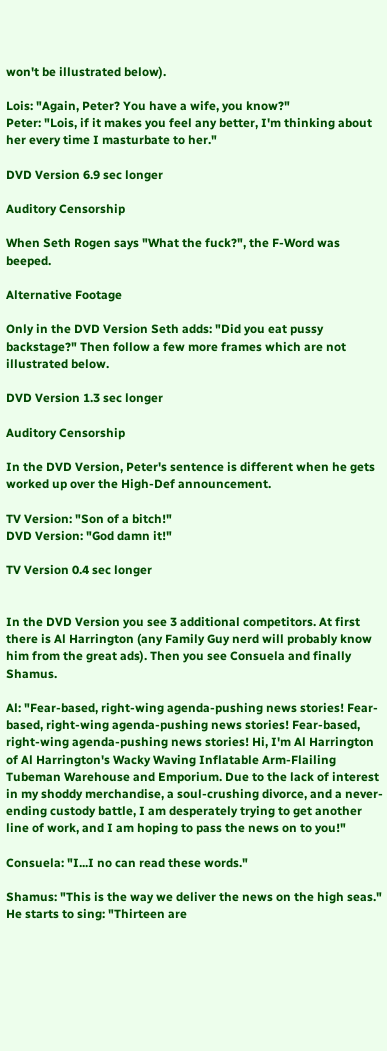won't be illustrated below).

Lois: "Again, Peter? You have a wife, you know?"
Peter: "Lois, if it makes you feel any better, I'm thinking about her every time I masturbate to her."

DVD Version 6.9 sec longer

Auditory Censorship

When Seth Rogen says "What the fuck?", the F-Word was beeped.

Alternative Footage

Only in the DVD Version Seth adds: "Did you eat pussy backstage?" Then follow a few more frames which are not illustrated below.

DVD Version 1.3 sec longer

Auditory Censorship

In the DVD Version, Peter's sentence is different when he gets worked up over the High-Def announcement.

TV Version: "Son of a bitch!"
DVD Version: "God damn it!"

TV Version 0.4 sec longer


In the DVD Version you see 3 additional competitors. At first there is Al Harrington (any Family Guy nerd will probably know him from the great ads). Then you see Consuela and finally Shamus.

Al: "Fear-based, right-wing agenda-pushing news stories! Fear-based, right-wing agenda-pushing news stories! Fear-based, right-wing agenda-pushing news stories! Hi, I'm Al Harrington of Al Harrington's Wacky Waving Inflatable Arm-Flailing Tubeman Warehouse and Emporium. Due to the lack of interest in my shoddy merchandise, a soul-crushing divorce, and a never-ending custody battle, I am desperately trying to get another line of work, and I am hoping to pass the news on to you!"

Consuela: "I...I no can read these words."

Shamus: "This is the way we deliver the news on the high seas."
He starts to sing: "Thirteen are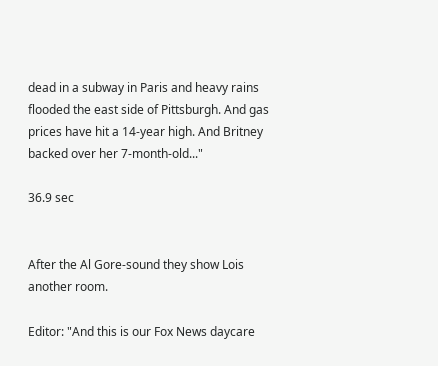dead in a subway in Paris and heavy rains flooded the east side of Pittsburgh. And gas prices have hit a 14-year high. And Britney backed over her 7-month-old..."

36.9 sec


After the Al Gore-sound they show Lois another room.

Editor: "And this is our Fox News daycare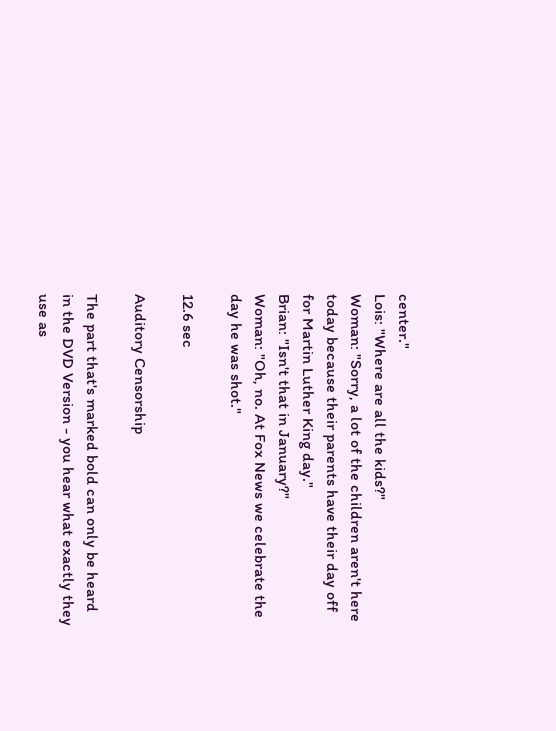center."
Lois: "Where are all the kids?"
Woman: "Sorry, a lot of the children aren't here today because their parents have their day off for Martin Luther King day."
Brian: "Isn't that in January?"
Woman: "Oh, no. At Fox News we celebrate the day he was shot."

12.6 sec

Auditory Censorship

The part that's marked bold can only be heard in the DVD Version - you hear what exactly they use as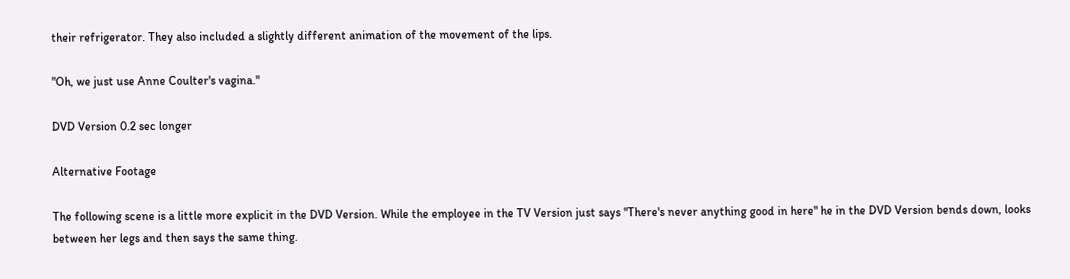their refrigerator. They also included a slightly different animation of the movement of the lips.

"Oh, we just use Anne Coulter's vagina."

DVD Version 0.2 sec longer

Alternative Footage

The following scene is a little more explicit in the DVD Version. While the employee in the TV Version just says "There's never anything good in here" he in the DVD Version bends down, looks between her legs and then says the same thing.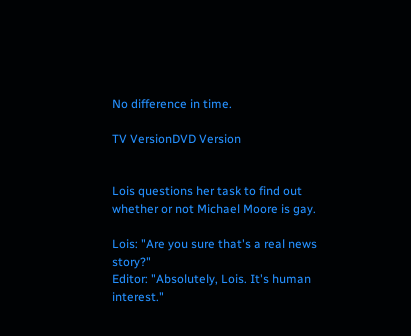No difference in time.

TV VersionDVD Version


Lois questions her task to find out whether or not Michael Moore is gay.

Lois: "Are you sure that's a real news story?"
Editor: "Absolutely, Lois. It's human interest."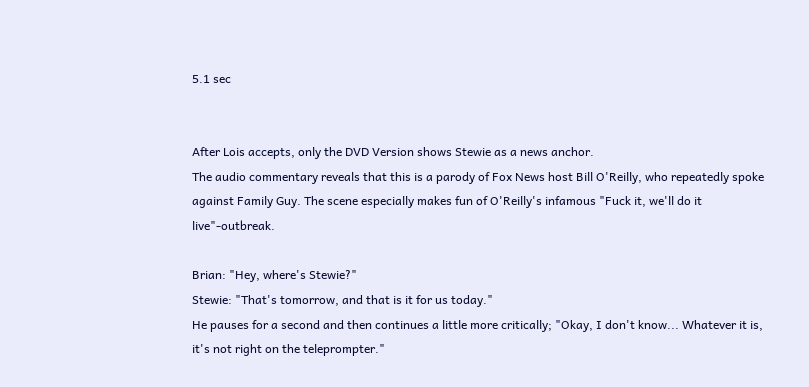5.1 sec


After Lois accepts, only the DVD Version shows Stewie as a news anchor.
The audio commentary reveals that this is a parody of Fox News host Bill O'Reilly, who repeatedly spoke against Family Guy. The scene especially makes fun of O'Reilly's infamous "Fuck it, we'll do it live"-outbreak.

Brian: "Hey, where's Stewie?"
Stewie: "That's tomorrow, and that is it for us today."
He pauses for a second and then continues a little more critically; "Okay, I don't know... Whatever it is, it's not right on the teleprompter."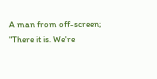A man from off-screen; "There it is. We're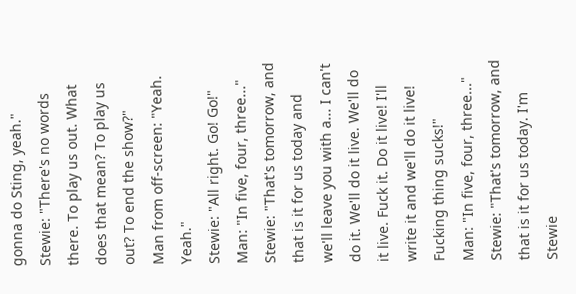gonna do Sting, yeah."
Stewie: "There's no words there. To play us out. What does that mean? To play us out? To end the show?"
Man from off-screen: "Yeah. Yeah."
Stewie: "All right. Go! Go!"
Man: "In five, four, three..."
Stewie: "That's tomorrow, and that is it for us today and we'll leave you with a... I can't do it. We'll do it live. We'll do it live. Fuck it. Do it live! I'll write it and we'll do it live! Fucking thing sucks!"
Man: "In five, four, three..."
Stewie: "That's tomorrow, and that is it for us today. I'm Stewie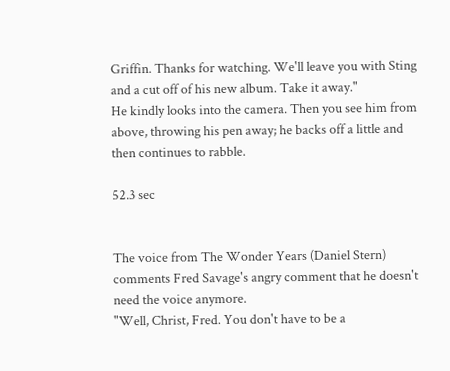Griffin. Thanks for watching. We'll leave you with Sting and a cut off of his new album. Take it away."
He kindly looks into the camera. Then you see him from above, throwing his pen away; he backs off a little and then continues to rabble.

52.3 sec


The voice from The Wonder Years (Daniel Stern) comments Fred Savage's angry comment that he doesn't need the voice anymore.
"Well, Christ, Fred. You don't have to be a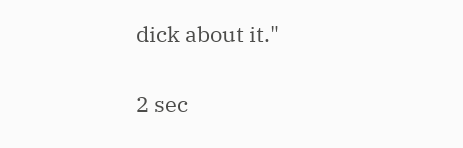dick about it."

2 sec